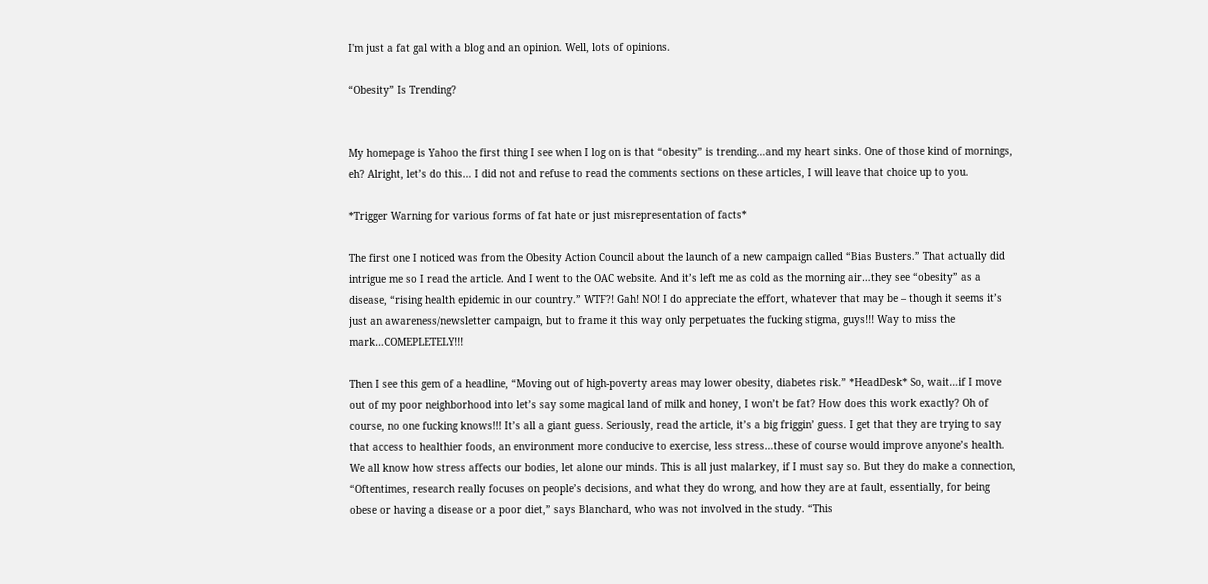I'm just a fat gal with a blog and an opinion. Well, lots of opinions.

“Obesity” Is Trending?


My homepage is Yahoo the first thing I see when I log on is that “obesity” is trending…and my heart sinks. One of those kind of mornings, eh? Alright, let’s do this… I did not and refuse to read the comments sections on these articles, I will leave that choice up to you.

*Trigger Warning for various forms of fat hate or just misrepresentation of facts*

The first one I noticed was from the Obesity Action Council about the launch of a new campaign called “Bias Busters.” That actually did intrigue me so I read the article. And I went to the OAC website. And it’s left me as cold as the morning air…they see “obesity” as a disease, “rising health epidemic in our country.” WTF?! Gah! NO! I do appreciate the effort, whatever that may be – though it seems it’s just an awareness/newsletter campaign, but to frame it this way only perpetuates the fucking stigma, guys!!! Way to miss the mark…COMEPLETELY!!!

Then I see this gem of a headline, “Moving out of high-poverty areas may lower obesity, diabetes risk.” *HeadDesk* So, wait…if I move out of my poor neighborhood into let’s say some magical land of milk and honey, I won’t be fat? How does this work exactly? Oh of course, no one fucking knows!!! It’s all a giant guess. Seriously, read the article, it’s a big friggin’ guess. I get that they are trying to say that access to healthier foods, an environment more conducive to exercise, less stress…these of course would improve anyone’s health. We all know how stress affects our bodies, let alone our minds. This is all just malarkey, if I must say so. But they do make a connection, “Oftentimes, research really focuses on people’s decisions, and what they do wrong, and how they are at fault, essentially, for being obese or having a disease or a poor diet,” says Blanchard, who was not involved in the study. “This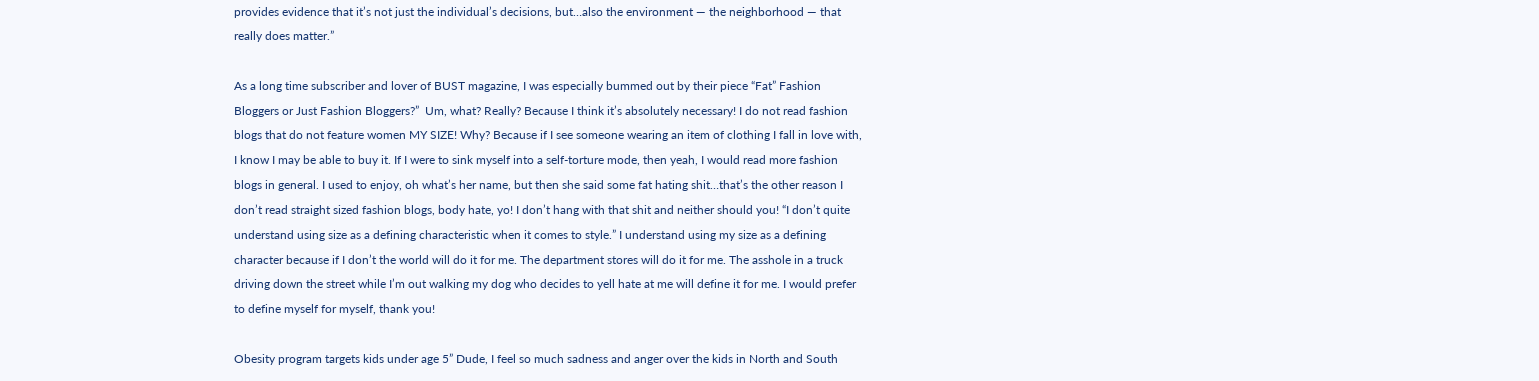provides evidence that it’s not just the individual’s decisions, but…also the environment — the neighborhood — that really does matter.”

As a long time subscriber and lover of BUST magazine, I was especially bummed out by their piece “Fat” Fashion Bloggers or Just Fashion Bloggers?”  Um, what? Really? Because I think it’s absolutely necessary! I do not read fashion blogs that do not feature women MY SIZE! Why? Because if I see someone wearing an item of clothing I fall in love with, I know I may be able to buy it. If I were to sink myself into a self-torture mode, then yeah, I would read more fashion blogs in general. I used to enjoy, oh what’s her name, but then she said some fat hating shit…that’s the other reason I don’t read straight sized fashion blogs, body hate, yo! I don’t hang with that shit and neither should you! “I don’t quite understand using size as a defining characteristic when it comes to style.” I understand using my size as a defining character because if I don’t the world will do it for me. The department stores will do it for me. The asshole in a truck driving down the street while I’m out walking my dog who decides to yell hate at me will define it for me. I would prefer to define myself for myself, thank you!

Obesity program targets kids under age 5” Dude, I feel so much sadness and anger over the kids in North and South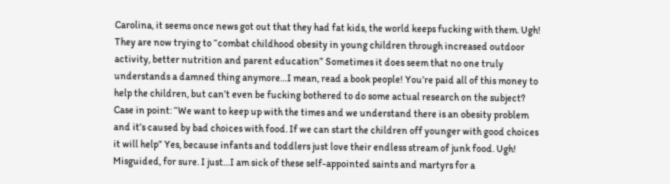Carolina, it seems once news got out that they had fat kids, the world keeps fucking with them. Ugh! They are now trying to “combat childhood obesity in young children through increased outdoor activity, better nutrition and parent education” Sometimes it does seem that no one truly understands a damned thing anymore…I mean, read a book people! You’re paid all of this money to help the children, but can’t even be fucking bothered to do some actual research on the subject? Case in point: “We want to keep up with the times and we understand there is an obesity problem and it’s caused by bad choices with food. If we can start the children off younger with good choices it will help” Yes, because infants and toddlers just love their endless stream of junk food. Ugh! Misguided, for sure. I just…I am sick of these self-appointed saints and martyrs for a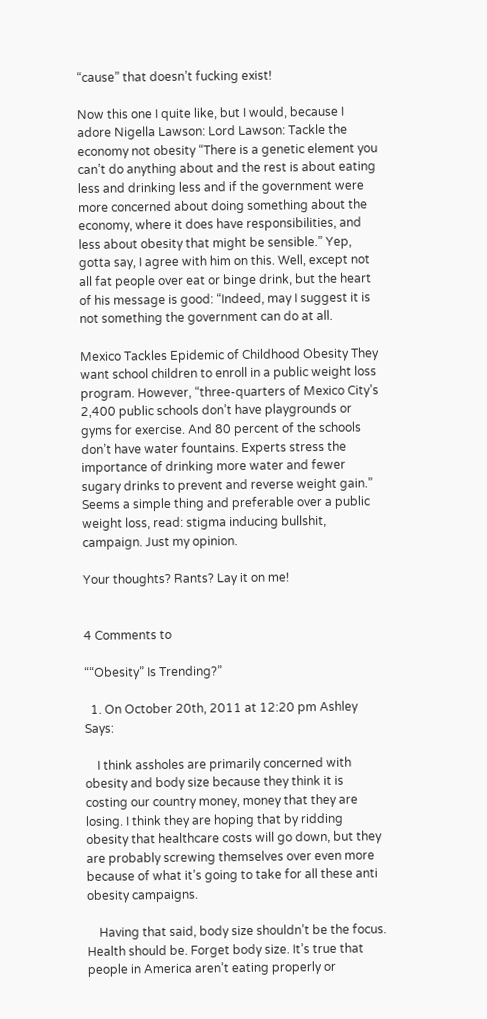“cause” that doesn’t fucking exist!

Now this one I quite like, but I would, because I adore Nigella Lawson: Lord Lawson: Tackle the economy not obesity “There is a genetic element you can’t do anything about and the rest is about eating less and drinking less and if the government were more concerned about doing something about the economy, where it does have responsibilities, and less about obesity that might be sensible.” Yep, gotta say, I agree with him on this. Well, except not all fat people over eat or binge drink, but the heart of his message is good: “Indeed, may I suggest it is not something the government can do at all.

Mexico Tackles Epidemic of Childhood Obesity They want school children to enroll in a public weight loss program. However, “three-quarters of Mexico City’s 2,400 public schools don’t have playgrounds or gyms for exercise. And 80 percent of the schools don’t have water fountains. Experts stress the importance of drinking more water and fewer sugary drinks to prevent and reverse weight gain.” Seems a simple thing and preferable over a public weight loss, read: stigma inducing bullshit, campaign. Just my opinion.

Your thoughts? Rants? Lay it on me!


4 Comments to

““Obesity” Is Trending?”

  1. On October 20th, 2011 at 12:20 pm Ashley Says:

    I think assholes are primarily concerned with obesity and body size because they think it is costing our country money, money that they are losing. I think they are hoping that by ridding obesity that healthcare costs will go down, but they are probably screwing themselves over even more because of what it’s going to take for all these anti obesity campaigns.

    Having that said, body size shouldn’t be the focus. Health should be. Forget body size. It’s true that people in America aren’t eating properly or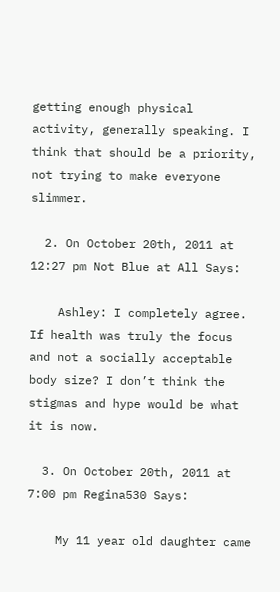getting enough physical activity, generally speaking. I think that should be a priority, not trying to make everyone slimmer.

  2. On October 20th, 2011 at 12:27 pm Not Blue at All Says:

    Ashley: I completely agree. If health was truly the focus and not a socially acceptable body size? I don’t think the stigmas and hype would be what it is now.

  3. On October 20th, 2011 at 7:00 pm Regina530 Says:

    My 11 year old daughter came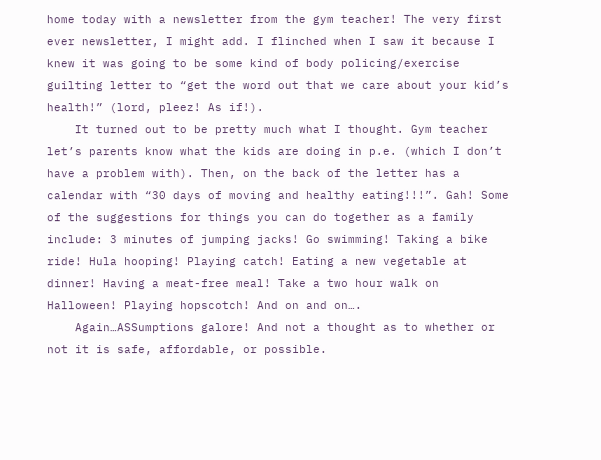home today with a newsletter from the gym teacher! The very first ever newsletter, I might add. I flinched when I saw it because I knew it was going to be some kind of body policing/exercise guilting letter to “get the word out that we care about your kid’s health!” (lord, pleez! As if!).
    It turned out to be pretty much what I thought. Gym teacher let’s parents know what the kids are doing in p.e. (which I don’t have a problem with). Then, on the back of the letter has a calendar with “30 days of moving and healthy eating!!!”. Gah! Some of the suggestions for things you can do together as a family include: 3 minutes of jumping jacks! Go swimming! Taking a bike ride! Hula hooping! Playing catch! Eating a new vegetable at dinner! Having a meat-free meal! Take a two hour walk on Halloween! Playing hopscotch! And on and on….
    Again…ASSumptions galore! And not a thought as to whether or not it is safe, affordable, or possible.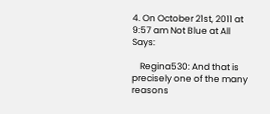4. On October 21st, 2011 at 9:57 am Not Blue at All Says:

    Regina530: And that is precisely one of the many reasons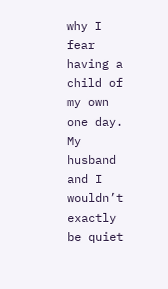why I fear having a child of my own one day. My husband and I wouldn’t exactly be quiet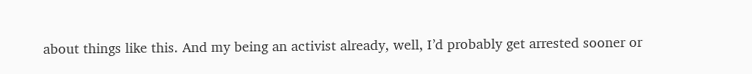about things like this. And my being an activist already, well, I’d probably get arrested sooner or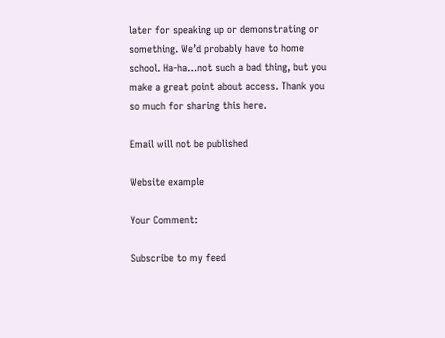later for speaking up or demonstrating or something. We’d probably have to home school. Ha-ha…not such a bad thing, but you make a great point about access. Thank you so much for sharing this here.

Email will not be published

Website example

Your Comment:

Subscribe to my feed